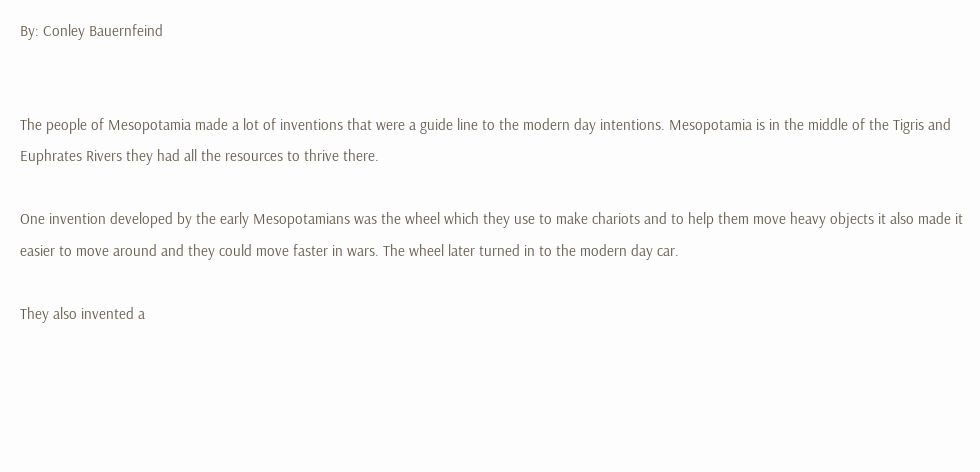By: Conley Bauernfeind


The people of Mesopotamia made a lot of inventions that were a guide line to the modern day intentions. Mesopotamia is in the middle of the Tigris and Euphrates Rivers they had all the resources to thrive there.

One invention developed by the early Mesopotamians was the wheel which they use to make chariots and to help them move heavy objects it also made it easier to move around and they could move faster in wars. The wheel later turned in to the modern day car.

They also invented a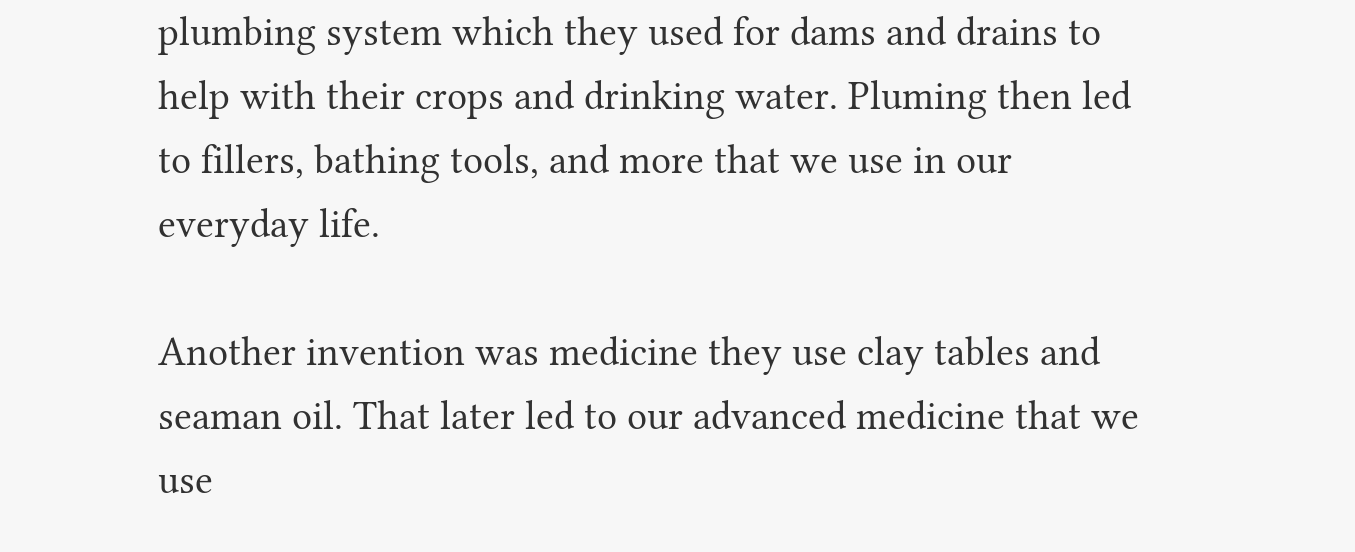plumbing system which they used for dams and drains to help with their crops and drinking water. Pluming then led to fillers, bathing tools, and more that we use in our everyday life.

Another invention was medicine they use clay tables and seaman oil. That later led to our advanced medicine that we use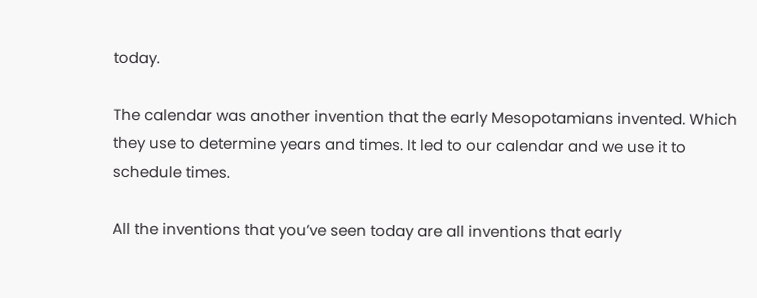today.

The calendar was another invention that the early Mesopotamians invented. Which they use to determine years and times. It led to our calendar and we use it to schedule times.

All the inventions that you’ve seen today are all inventions that early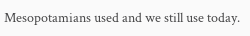Mesopotamians used and we still use today.